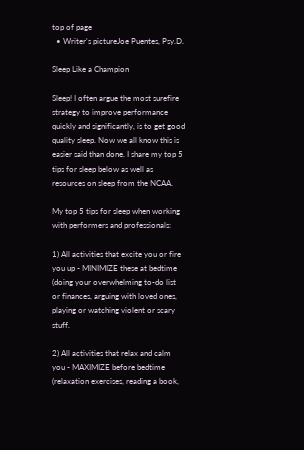top of page
  • Writer's pictureJoe Puentes, Psy.D.

Sleep Like a Champion

Sleep! I often argue the most surefire strategy to improve performance quickly and significantly, is to get good quality sleep. Now we all know this is easier said than done. I share my top 5 tips for sleep below as well as resources on sleep from the NCAA.

My top 5 tips for sleep when working with performers and professionals:

1) All activities that excite you or fire you up - MINIMIZE these at bedtime (doing your overwhelming to-do list or finances, arguing with loved ones, playing or watching violent or scary stuff.

2) All activities that relax and calm you - MAXIMIZE before bedtime (relaxation exercises, reading a book,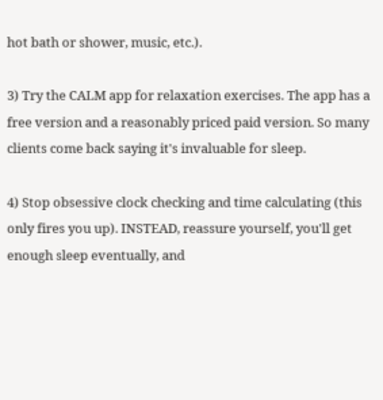hot bath or shower, music, etc.).

3) Try the CALM app for relaxation exercises. The app has a free version and a reasonably priced paid version. So many clients come back saying it's invaluable for sleep.

4) Stop obsessive clock checking and time calculating (this only fires you up). INSTEAD, reassure yourself, you'll get enough sleep eventually, and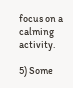focus on a calming activity.

5) Some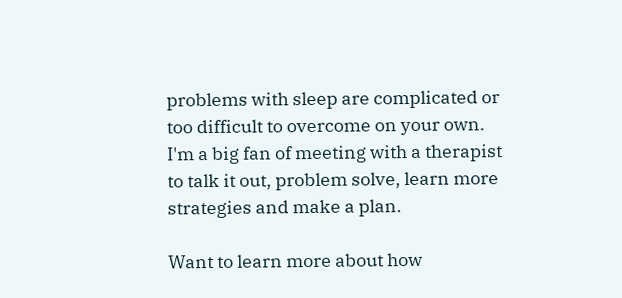problems with sleep are complicated or too difficult to overcome on your own. I'm a big fan of meeting with a therapist to talk it out, problem solve, learn more strategies and make a plan.

Want to learn more about how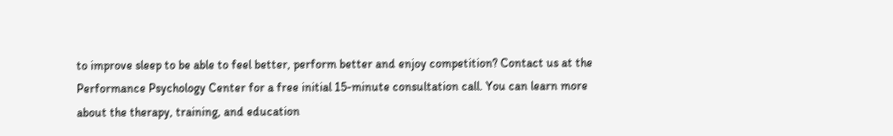to improve sleep to be able to feel better, perform better and enjoy competition? Contact us at the Performance Psychology Center for a free initial 15-minute consultation call. You can learn more about the therapy, training, and education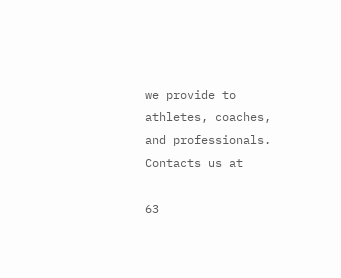we provide to athletes, coaches, and professionals. Contacts us at

63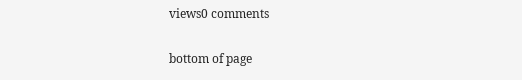views0 comments


bottom of page